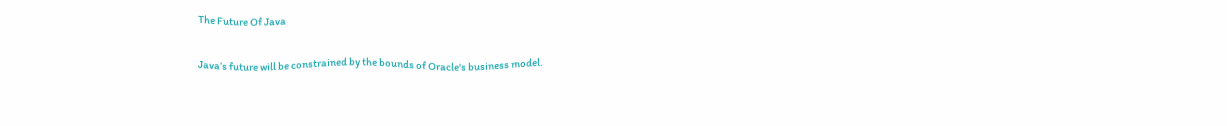The Future Of Java

Java’s future will be constrained by the bounds of Oracle's business model.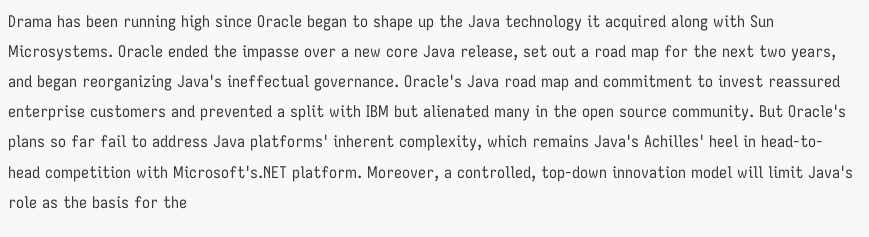Drama has been running high since Oracle began to shape up the Java technology it acquired along with Sun Microsystems. Oracle ended the impasse over a new core Java release, set out a road map for the next two years, and began reorganizing Java's ineffectual governance. Oracle's Java road map and commitment to invest reassured enterprise customers and prevented a split with IBM but alienated many in the open source community. But Oracle's plans so far fail to address Java platforms' inherent complexity, which remains Java's Achilles' heel in head-to-head competition with Microsoft's.NET platform. Moreover, a controlled, top-down innovation model will limit Java's role as the basis for the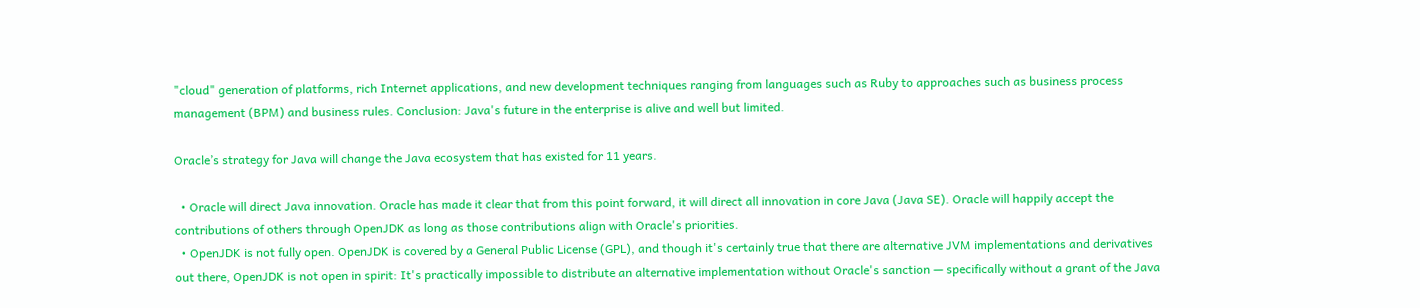"cloud" generation of platforms, rich Internet applications, and new development techniques ranging from languages such as Ruby to approaches such as business process management (BPM) and business rules. Conclusion: Java's future in the enterprise is alive and well but limited.

Oracle’s strategy for Java will change the Java ecosystem that has existed for 11 years.

  • Oracle will direct Java innovation. Oracle has made it clear that from this point forward, it will direct all innovation in core Java (Java SE). Oracle will happily accept the contributions of others through OpenJDK as long as those contributions align with Oracle's priorities.
  • OpenJDK is not fully open. OpenJDK is covered by a General Public License (GPL), and though it's certainly true that there are alternative JVM implementations and derivatives out there, OpenJDK is not open in spirit: It's practically impossible to distribute an alternative implementation without Oracle's sanction — specifically without a grant of the Java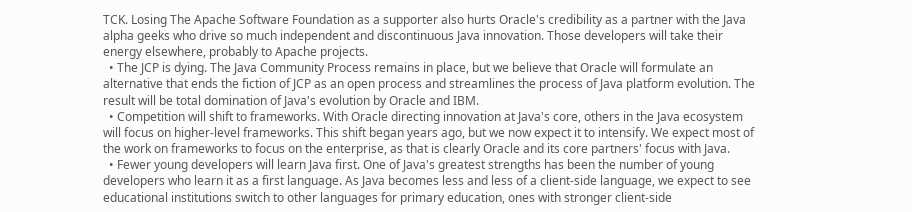TCK. Losing The Apache Software Foundation as a supporter also hurts Oracle's credibility as a partner with the Java alpha geeks who drive so much independent and discontinuous Java innovation. Those developers will take their energy elsewhere, probably to Apache projects.
  • The JCP is dying. The Java Community Process remains in place, but we believe that Oracle will formulate an alternative that ends the fiction of JCP as an open process and streamlines the process of Java platform evolution. The result will be total domination of Java's evolution by Oracle and IBM.
  • Competition will shift to frameworks. With Oracle directing innovation at Java's core, others in the Java ecosystem will focus on higher-level frameworks. This shift began years ago, but we now expect it to intensify. We expect most of the work on frameworks to focus on the enterprise, as that is clearly Oracle and its core partners' focus with Java.
  • Fewer young developers will learn Java first. One of Java's greatest strengths has been the number of young developers who learn it as a first language. As Java becomes less and less of a client-side language, we expect to see educational institutions switch to other languages for primary education, ones with stronger client-side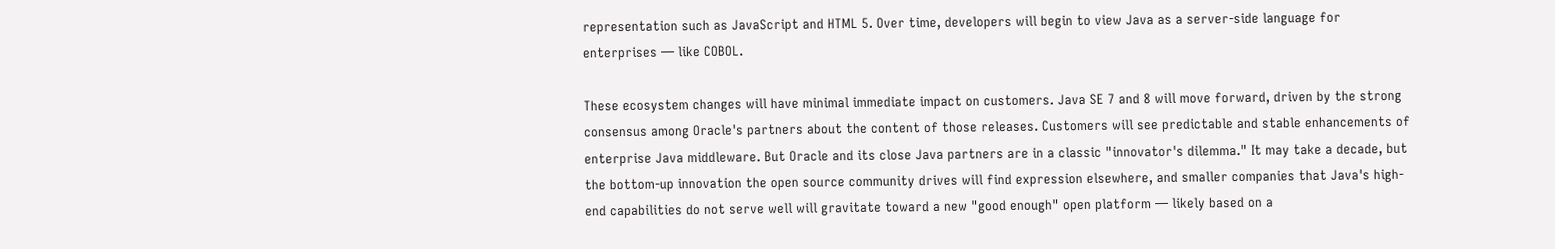representation such as JavaScript and HTML 5. Over time, developers will begin to view Java as a server-side language for enterprises — like COBOL.

These ecosystem changes will have minimal immediate impact on customers. Java SE 7 and 8 will move forward, driven by the strong consensus among Oracle's partners about the content of those releases. Customers will see predictable and stable enhancements of enterprise Java middleware. But Oracle and its close Java partners are in a classic "innovator's dilemma." It may take a decade, but the bottom-up innovation the open source community drives will find expression elsewhere, and smaller companies that Java's high-end capabilities do not serve well will gravitate toward a new "good enough" open platform — likely based on a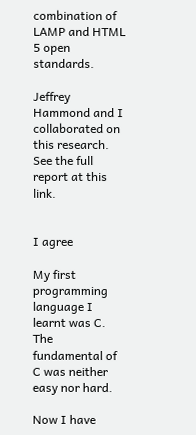combination of LAMP and HTML 5 open standards.

Jeffrey Hammond and I collaborated on this research. See the full report at this link.


I agree

My first programming language I learnt was C. The fundamental of C was neither easy nor hard.

Now I have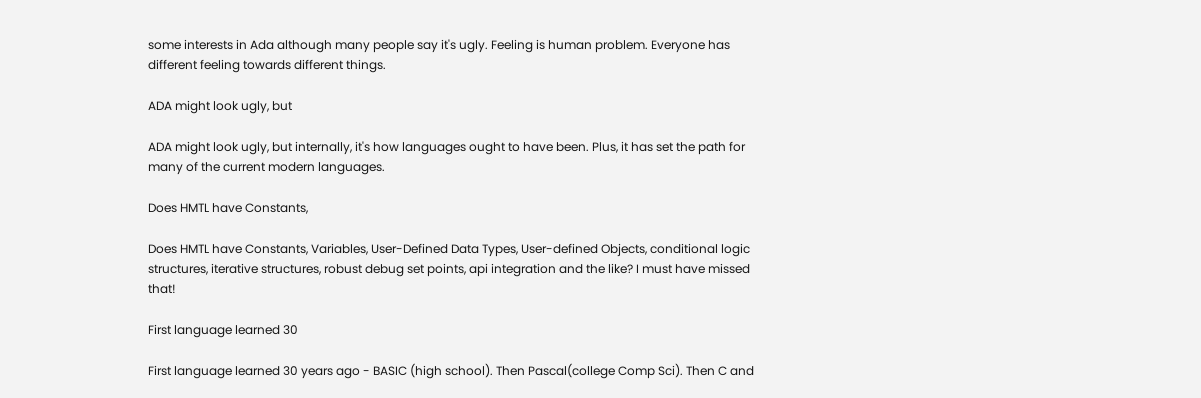some interests in Ada although many people say it's ugly. Feeling is human problem. Everyone has different feeling towards different things.

ADA might look ugly, but

ADA might look ugly, but internally, it's how languages ought to have been. Plus, it has set the path for many of the current modern languages.

Does HMTL have Constants,

Does HMTL have Constants, Variables, User-Defined Data Types, User-defined Objects, conditional logic structures, iterative structures, robust debug set points, api integration and the like? I must have missed that!

First language learned 30

First language learned 30 years ago - BASIC (high school). Then Pascal(college Comp Sci). Then C and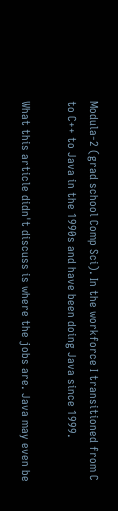Modula-2 (grad school Comp Sci). In the workforce I transitioned from C to C++ to Java in the 1990s and have been doing Java since 1999.

What this article didn't discuss is where the jobs are. Java may even be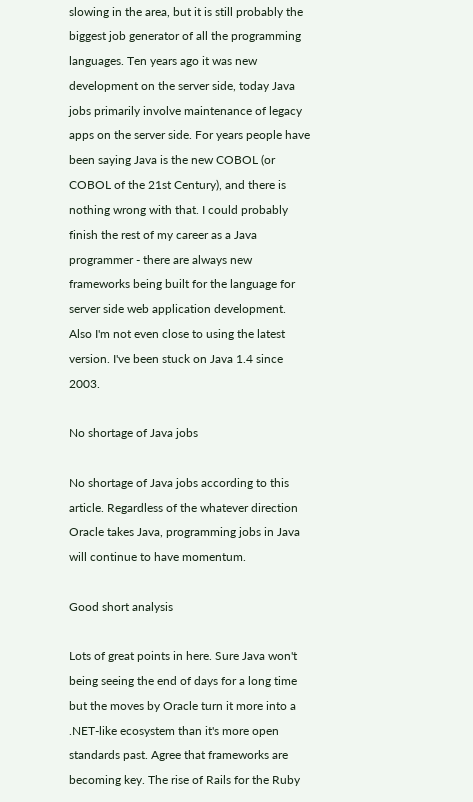slowing in the area, but it is still probably the biggest job generator of all the programming languages. Ten years ago it was new development on the server side, today Java jobs primarily involve maintenance of legacy apps on the server side. For years people have been saying Java is the new COBOL (or COBOL of the 21st Century), and there is nothing wrong with that. I could probably finish the rest of my career as a Java programmer - there are always new frameworks being built for the language for server side web application development. Also I'm not even close to using the latest version. I've been stuck on Java 1.4 since 2003.

No shortage of Java jobs

No shortage of Java jobs according to this article. Regardless of the whatever direction Oracle takes Java, programming jobs in Java will continue to have momentum.

Good short analysis

Lots of great points in here. Sure Java won't being seeing the end of days for a long time but the moves by Oracle turn it more into a .NET-like ecosystem than it's more open standards past. Agree that frameworks are becoming key. The rise of Rails for the Ruby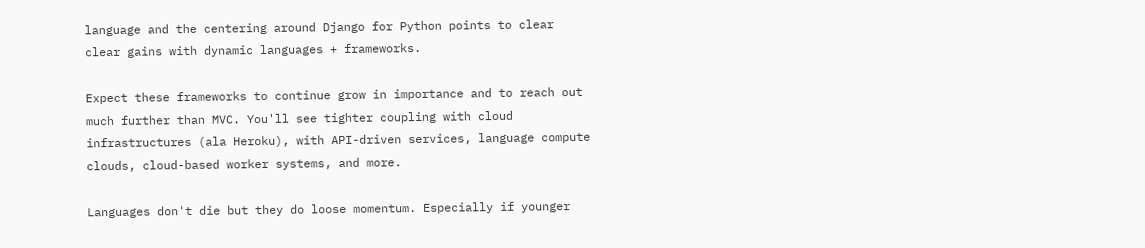language and the centering around Django for Python points to clear clear gains with dynamic languages + frameworks.

Expect these frameworks to continue grow in importance and to reach out much further than MVC. You'll see tighter coupling with cloud infrastructures (ala Heroku), with API-driven services, language compute clouds, cloud-based worker systems, and more.

Languages don't die but they do loose momentum. Especially if younger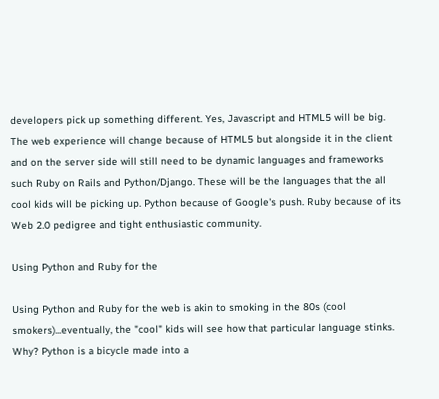developers pick up something different. Yes, Javascript and HTML5 will be big. The web experience will change because of HTML5 but alongside it in the client and on the server side will still need to be dynamic languages and frameworks such Ruby on Rails and Python/Django. These will be the languages that the all cool kids will be picking up. Python because of Google's push. Ruby because of its Web 2.0 pedigree and tight enthusiastic community.

Using Python and Ruby for the

Using Python and Ruby for the web is akin to smoking in the 80s (cool smokers)...eventually, the "cool" kids will see how that particular language stinks.
Why? Python is a bicycle made into a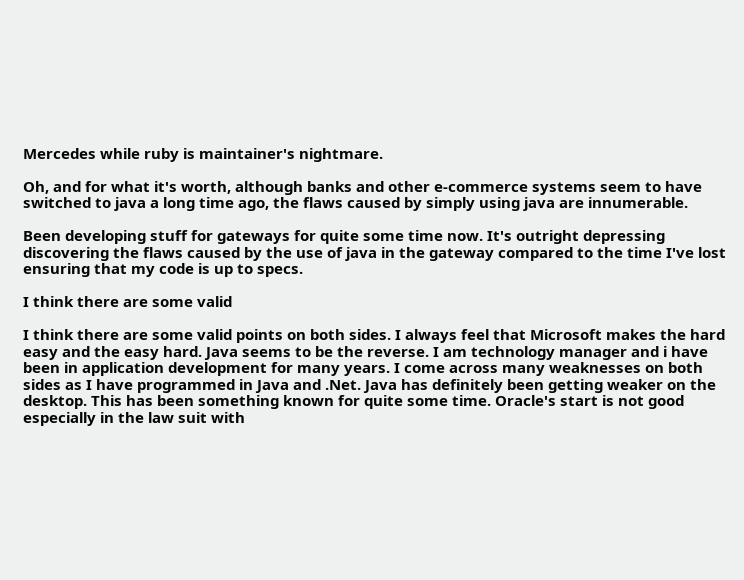Mercedes while ruby is maintainer's nightmare.

Oh, and for what it's worth, although banks and other e-commerce systems seem to have switched to java a long time ago, the flaws caused by simply using java are innumerable.

Been developing stuff for gateways for quite some time now. It's outright depressing discovering the flaws caused by the use of java in the gateway compared to the time I've lost ensuring that my code is up to specs.

I think there are some valid

I think there are some valid points on both sides. I always feel that Microsoft makes the hard easy and the easy hard. Java seems to be the reverse. I am technology manager and i have been in application development for many years. I come across many weaknesses on both sides as I have programmed in Java and .Net. Java has definitely been getting weaker on the desktop. This has been something known for quite some time. Oracle's start is not good especially in the law suit with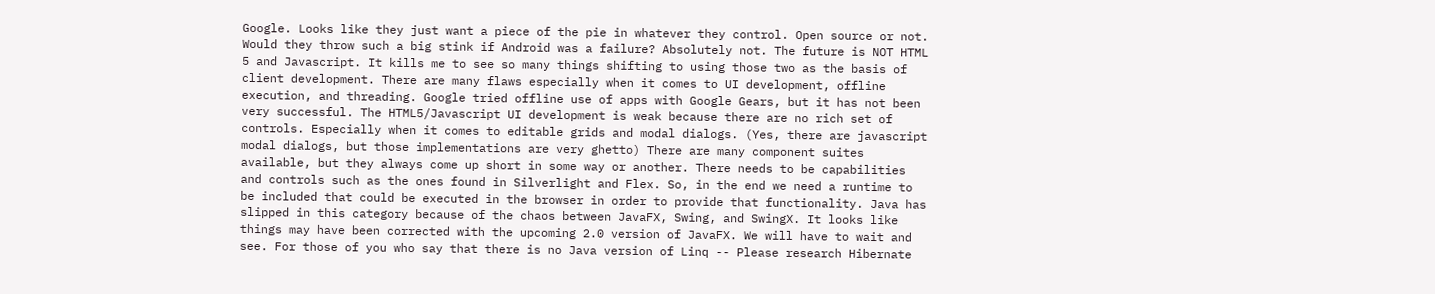Google. Looks like they just want a piece of the pie in whatever they control. Open source or not. Would they throw such a big stink if Android was a failure? Absolutely not. The future is NOT HTML 5 and Javascript. It kills me to see so many things shifting to using those two as the basis of client development. There are many flaws especially when it comes to UI development, offline execution, and threading. Google tried offline use of apps with Google Gears, but it has not been very successful. The HTML5/Javascript UI development is weak because there are no rich set of controls. Especially when it comes to editable grids and modal dialogs. (Yes, there are javascript modal dialogs, but those implementations are very ghetto) There are many component suites available, but they always come up short in some way or another. There needs to be capabilities and controls such as the ones found in Silverlight and Flex. So, in the end we need a runtime to be included that could be executed in the browser in order to provide that functionality. Java has slipped in this category because of the chaos between JavaFX, Swing, and SwingX. It looks like things may have been corrected with the upcoming 2.0 version of JavaFX. We will have to wait and see. For those of you who say that there is no Java version of Linq -- Please research Hibernate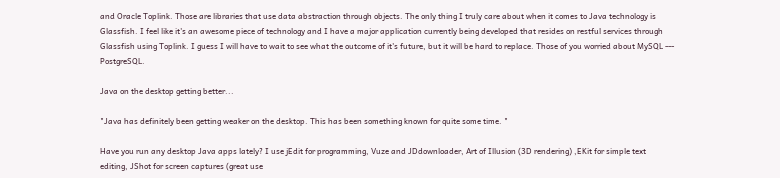and Oracle Toplink. Those are libraries that use data abstraction through objects. The only thing I truly care about when it comes to Java technology is Glassfish. I feel like it's an awesome piece of technology and I have a major application currently being developed that resides on restful services through Glassfish using Toplink. I guess I will have to wait to see what the outcome of it's future, but it will be hard to replace. Those of you worried about MySQL --- PostgreSQL.

Java on the desktop getting better...

"Java has definitely been getting weaker on the desktop. This has been something known for quite some time. "

Have you run any desktop Java apps lately? I use jEdit for programming, Vuze and JDdownloader, Art of Illusion (3D rendering) ,EKit for simple text editing, JShot for screen captures (great use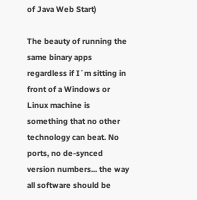of Java Web Start)

The beauty of running the same binary apps regardless if I´m sitting in front of a Windows or Linux machine is something that no other technology can beat. No ports, no de-synced version numbers... the way all software should be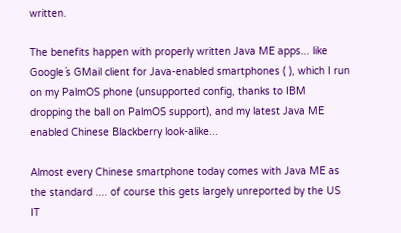written.

The benefits happen with properly written Java ME apps... like Google´s GMail client for Java-enabled smartphones ( ), which I run on my PalmOS phone (unsupported config, thanks to IBM dropping the ball on PalmOS support), and my latest Java ME enabled Chinese Blackberry look-alike...

Almost every Chinese smartphone today comes with Java ME as the standard .... of course this gets largely unreported by the US IT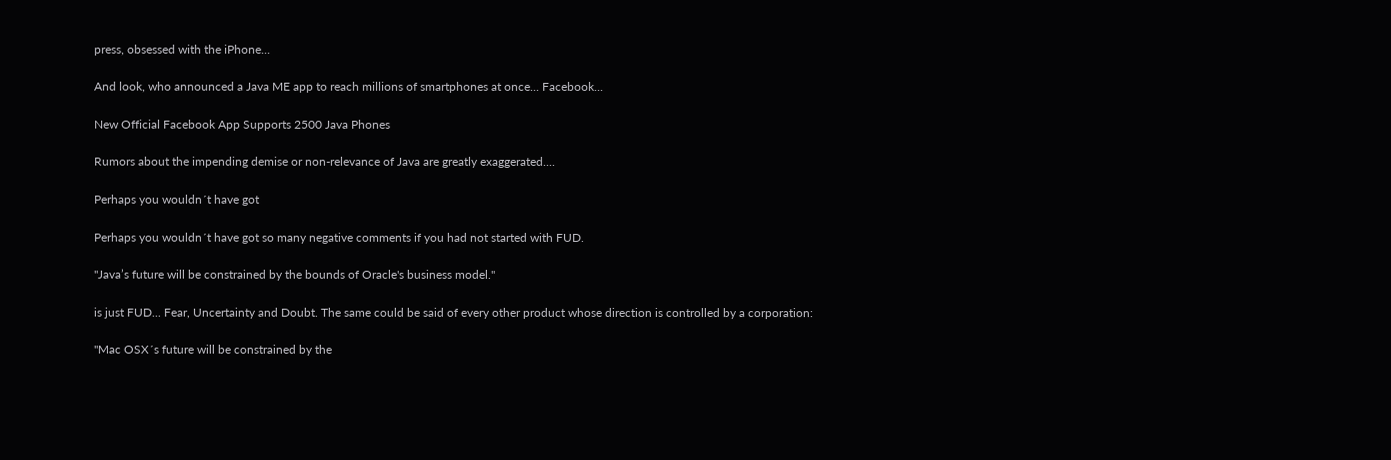press, obsessed with the iPhone...

And look, who announced a Java ME app to reach millions of smartphones at once... Facebook...

New Official Facebook App Supports 2500 Java Phones

Rumors about the impending demise or non-relevance of Java are greatly exaggerated....

Perhaps you wouldn´t have got

Perhaps you wouldn´t have got so many negative comments if you had not started with FUD.

"Java’s future will be constrained by the bounds of Oracle's business model."

is just FUD... Fear, Uncertainty and Doubt. The same could be said of every other product whose direction is controlled by a corporation:

"Mac OSX´s future will be constrained by the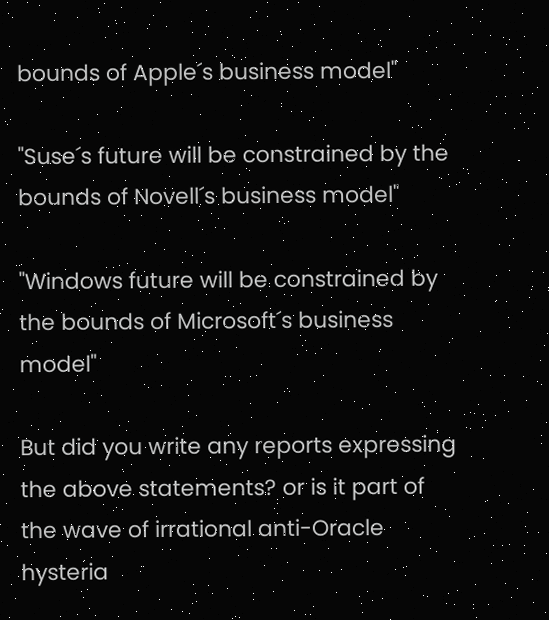bounds of Apple´s business model"

"Suse´s future will be constrained by the bounds of Novell´s business model"

"Windows future will be constrained by the bounds of Microsoft´s business model"

But did you write any reports expressing the above statements? or is it part of the wave of irrational anti-Oracle hysteria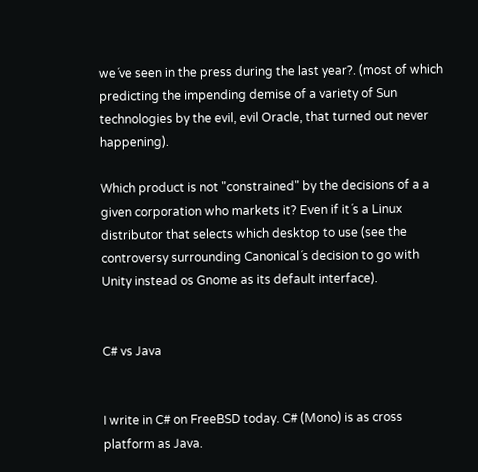we´ve seen in the press during the last year?. (most of which predicting the impending demise of a variety of Sun technologies by the evil, evil Oracle, that turned out never happening).

Which product is not "constrained" by the decisions of a a given corporation who markets it? Even if it´s a Linux distributor that selects which desktop to use (see the controversy surrounding Canonical´s decision to go with Unity instead os Gnome as its default interface).


C# vs Java


I write in C# on FreeBSD today. C# (Mono) is as cross platform as Java.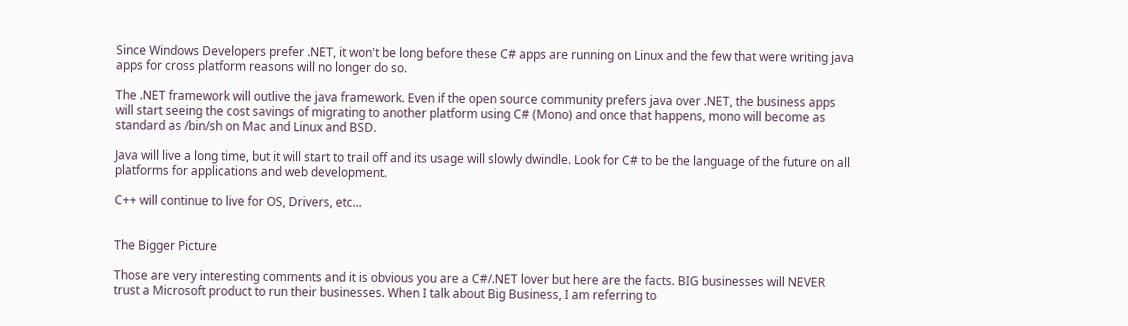Since Windows Developers prefer .NET, it won't be long before these C# apps are running on Linux and the few that were writing java apps for cross platform reasons will no longer do so.

The .NET framework will outlive the java framework. Even if the open source community prefers java over .NET, the business apps will start seeing the cost savings of migrating to another platform using C# (Mono) and once that happens, mono will become as standard as /bin/sh on Mac and Linux and BSD.

Java will live a long time, but it will start to trail off and its usage will slowly dwindle. Look for C# to be the language of the future on all platforms for applications and web development.

C++ will continue to live for OS, Drivers, etc...


The Bigger Picture

Those are very interesting comments and it is obvious you are a C#/.NET lover but here are the facts. BIG businesses will NEVER trust a Microsoft product to run their businesses. When I talk about Big Business, I am referring to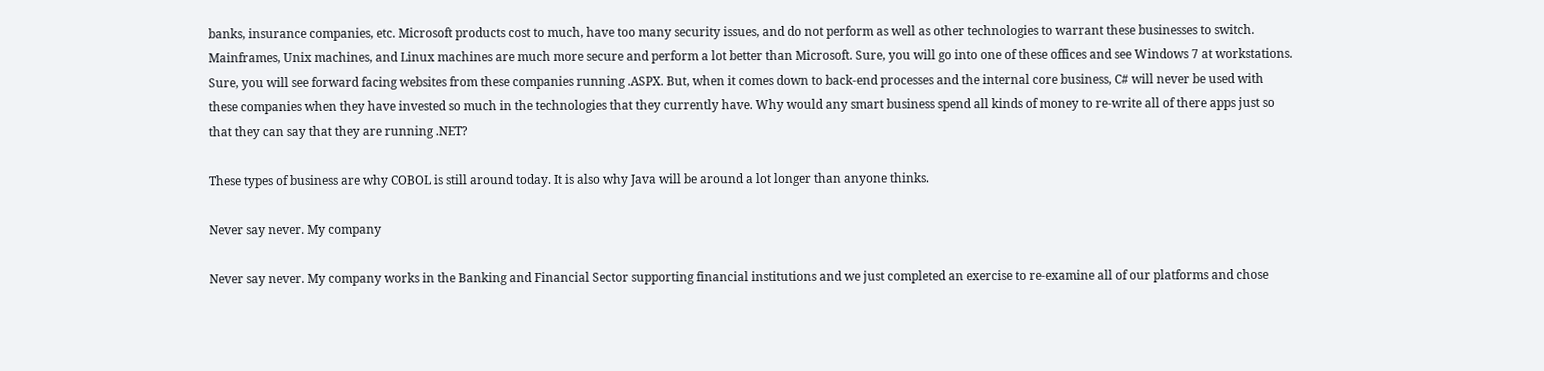banks, insurance companies, etc. Microsoft products cost to much, have too many security issues, and do not perform as well as other technologies to warrant these businesses to switch. Mainframes, Unix machines, and Linux machines are much more secure and perform a lot better than Microsoft. Sure, you will go into one of these offices and see Windows 7 at workstations. Sure, you will see forward facing websites from these companies running .ASPX. But, when it comes down to back-end processes and the internal core business, C# will never be used with these companies when they have invested so much in the technologies that they currently have. Why would any smart business spend all kinds of money to re-write all of there apps just so that they can say that they are running .NET?

These types of business are why COBOL is still around today. It is also why Java will be around a lot longer than anyone thinks.

Never say never. My company

Never say never. My company works in the Banking and Financial Sector supporting financial institutions and we just completed an exercise to re-examine all of our platforms and chose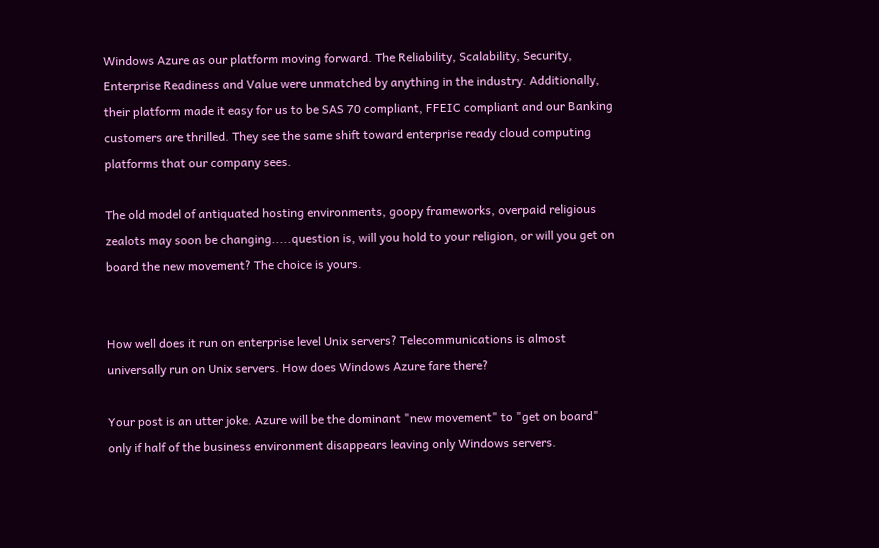Windows Azure as our platform moving forward. The Reliability, Scalability, Security, Enterprise Readiness and Value were unmatched by anything in the industry. Additionally, their platform made it easy for us to be SAS 70 compliant, FFEIC compliant and our Banking customers are thrilled. They see the same shift toward enterprise ready cloud computing platforms that our company sees.

The old model of antiquated hosting environments, goopy frameworks, overpaid religious zealots may soon be changing.....question is, will you hold to your religion, or will you get on board the new movement? The choice is yours.


How well does it run on enterprise level Unix servers? Telecommunications is almost universally run on Unix servers. How does Windows Azure fare there?

Your post is an utter joke. Azure will be the dominant "new movement" to "get on board" only if half of the business environment disappears leaving only Windows servers.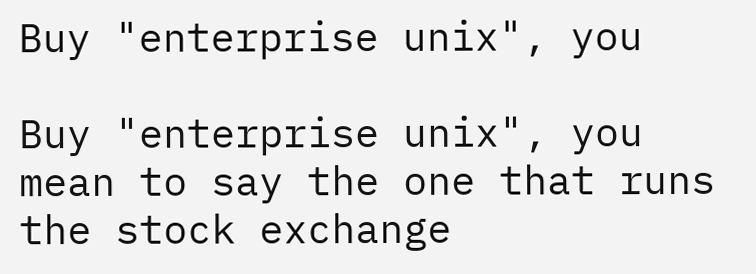Buy "enterprise unix", you

Buy "enterprise unix", you mean to say the one that runs the stock exchange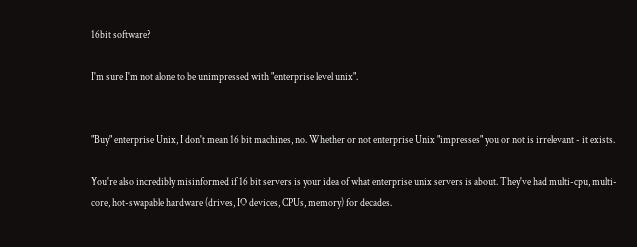16bit software?

I'm sure I'm not alone to be unimpressed with "enterprise level unix".


"Buy" enterprise Unix, I don't mean 16 bit machines, no. Whether or not enterprise Unix "impresses" you or not is irrelevant - it exists.

You're also incredibly misinformed if 16 bit servers is your idea of what enterprise unix servers is about. They've had multi-cpu, multi-core, hot-swapable hardware (drives, IO devices, CPUs, memory) for decades.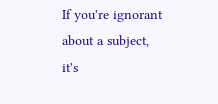If you're ignorant about a subject, it's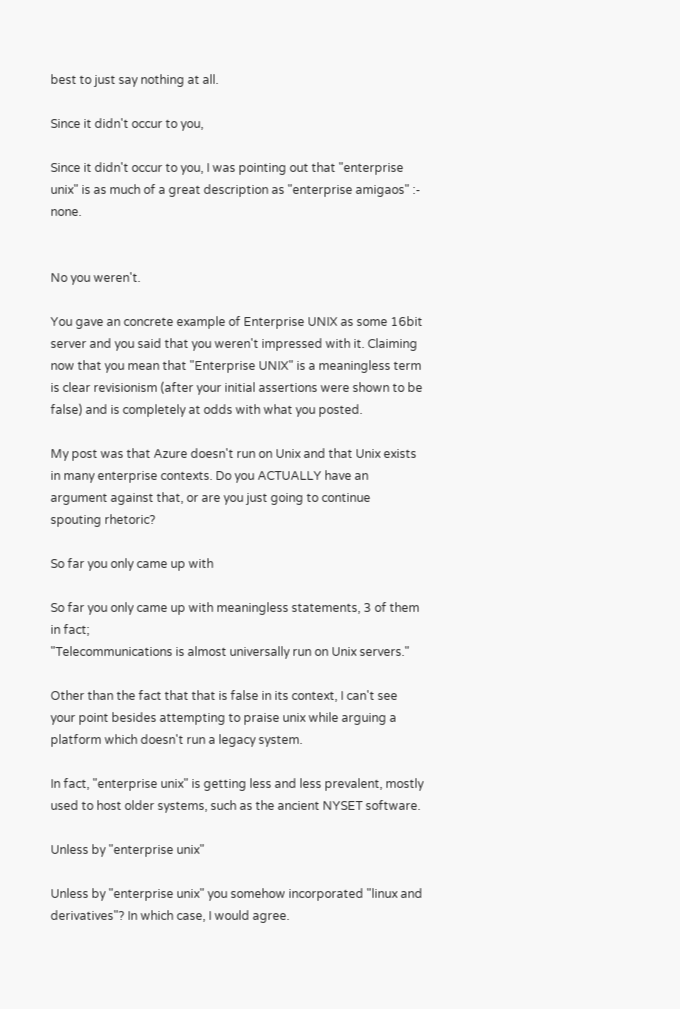best to just say nothing at all.

Since it didn't occur to you,

Since it didn't occur to you, I was pointing out that "enterprise unix" is as much of a great description as "enterprise amigaos" :- none.


No you weren't.

You gave an concrete example of Enterprise UNIX as some 16bit server and you said that you weren't impressed with it. Claiming now that you mean that "Enterprise UNIX" is a meaningless term is clear revisionism (after your initial assertions were shown to be false) and is completely at odds with what you posted.

My post was that Azure doesn't run on Unix and that Unix exists in many enterprise contexts. Do you ACTUALLY have an argument against that, or are you just going to continue spouting rhetoric?

So far you only came up with

So far you only came up with meaningless statements, 3 of them in fact;
"Telecommunications is almost universally run on Unix servers."

Other than the fact that that is false in its context, I can't see your point besides attempting to praise unix while arguing a platform which doesn't run a legacy system.

In fact, "enterprise unix" is getting less and less prevalent, mostly used to host older systems, such as the ancient NYSET software.

Unless by "enterprise unix"

Unless by "enterprise unix" you somehow incorporated "linux and derivatives"? In which case, I would agree.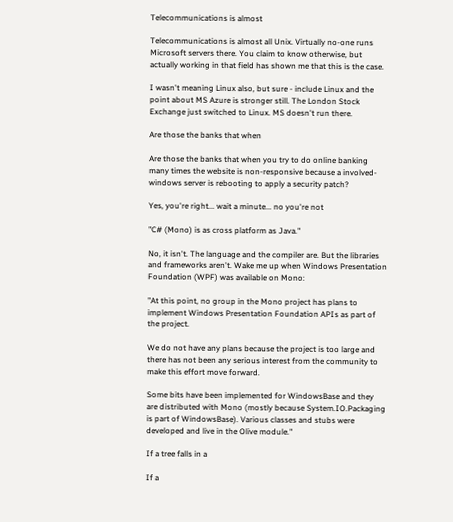Telecommunications is almost

Telecommunications is almost all Unix. Virtually no-one runs Microsoft servers there. You claim to know otherwise, but actually working in that field has shown me that this is the case.

I wasn't meaning Linux also, but sure - include Linux and the point about MS Azure is stronger still. The London Stock Exchange just switched to Linux. MS doesn't run there.

Are those the banks that when

Are those the banks that when you try to do online banking many times the website is non-responsive because a involved-windows server is rebooting to apply a security patch?

Yes, you're right... wait a minute... no you're not

"C# (Mono) is as cross platform as Java."

No, it isn't. The language and the compiler are. But the libraries and frameworks aren't. Wake me up when Windows Presentation Foundation (WPF) was available on Mono:

"At this point, no group in the Mono project has plans to implement Windows Presentation Foundation APIs as part of the project.

We do not have any plans because the project is too large and there has not been any serious interest from the community to make this effort move forward.

Some bits have been implemented for WindowsBase and they are distributed with Mono (mostly because System.IO.Packaging is part of WindowsBase). Various classes and stubs were developed and live in the Olive module."

If a tree falls in a

If a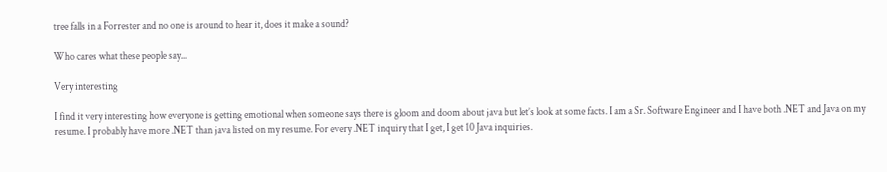tree falls in a Forrester and no one is around to hear it, does it make a sound?

Who cares what these people say...

Very interesting

I find it very interesting how everyone is getting emotional when someone says there is gloom and doom about java but let’s look at some facts. I am a Sr. Software Engineer and I have both .NET and Java on my resume. I probably have more .NET than java listed on my resume. For every .NET inquiry that I get, I get 10 Java inquiries.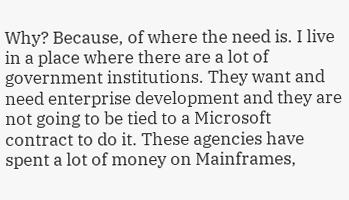Why? Because, of where the need is. I live in a place where there are a lot of government institutions. They want and need enterprise development and they are not going to be tied to a Microsoft contract to do it. These agencies have spent a lot of money on Mainframes,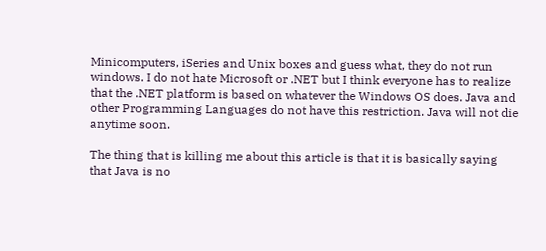Minicomputers, iSeries and Unix boxes and guess what, they do not run windows. I do not hate Microsoft or .NET but I think everyone has to realize that the .NET platform is based on whatever the Windows OS does. Java and other Programming Languages do not have this restriction. Java will not die anytime soon.

The thing that is killing me about this article is that it is basically saying that Java is no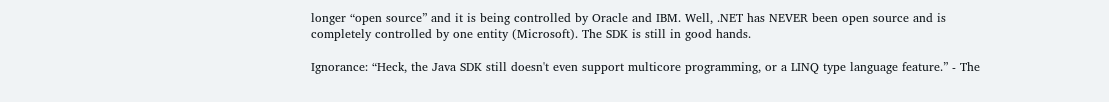longer “open source” and it is being controlled by Oracle and IBM. Well, .NET has NEVER been open source and is completely controlled by one entity (Microsoft). The SDK is still in good hands.

Ignorance: “Heck, the Java SDK still doesn't even support multicore programming, or a LINQ type language feature.” - The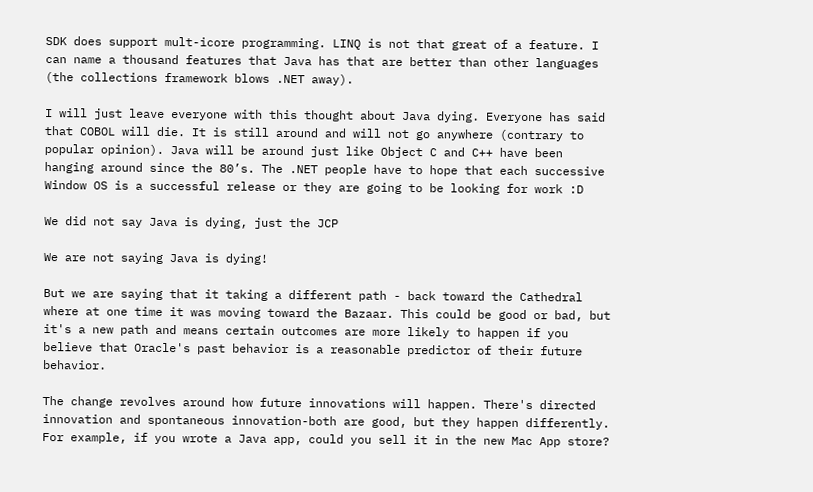SDK does support mult-icore programming. LINQ is not that great of a feature. I can name a thousand features that Java has that are better than other languages (the collections framework blows .NET away).

I will just leave everyone with this thought about Java dying. Everyone has said that COBOL will die. It is still around and will not go anywhere (contrary to popular opinion). Java will be around just like Object C and C++ have been hanging around since the 80’s. The .NET people have to hope that each successive Window OS is a successful release or they are going to be looking for work :D

We did not say Java is dying, just the JCP

We are not saying Java is dying!

But we are saying that it taking a different path - back toward the Cathedral where at one time it was moving toward the Bazaar. This could be good or bad, but it's a new path and means certain outcomes are more likely to happen if you believe that Oracle's past behavior is a reasonable predictor of their future behavior.

The change revolves around how future innovations will happen. There's directed innovation and spontaneous innovation-both are good, but they happen differently. For example, if you wrote a Java app, could you sell it in the new Mac App store?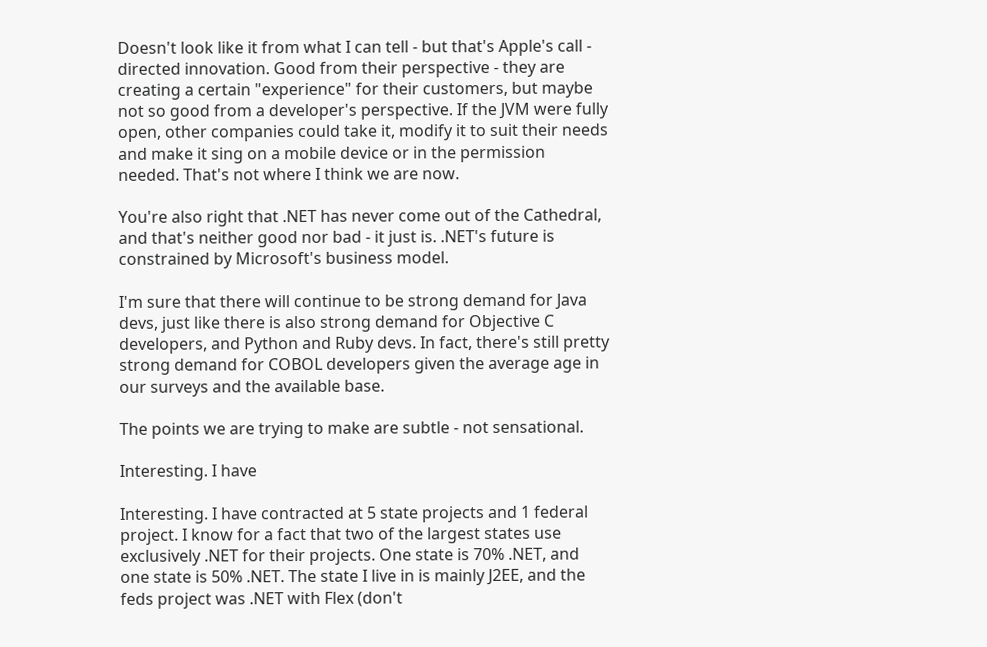Doesn't look like it from what I can tell - but that's Apple's call - directed innovation. Good from their perspective - they are creating a certain "experience" for their customers, but maybe not so good from a developer's perspective. If the JVM were fully open, other companies could take it, modify it to suit their needs and make it sing on a mobile device or in the permission needed. That's not where I think we are now.

You're also right that .NET has never come out of the Cathedral, and that's neither good nor bad - it just is. .NET's future is constrained by Microsoft's business model.

I'm sure that there will continue to be strong demand for Java devs, just like there is also strong demand for Objective C developers, and Python and Ruby devs. In fact, there's still pretty strong demand for COBOL developers given the average age in our surveys and the available base.

The points we are trying to make are subtle - not sensational.

Interesting. I have

Interesting. I have contracted at 5 state projects and 1 federal project. I know for a fact that two of the largest states use exclusively .NET for their projects. One state is 70% .NET, and one state is 50% .NET. The state I live in is mainly J2EE, and the feds project was .NET with Flex (don't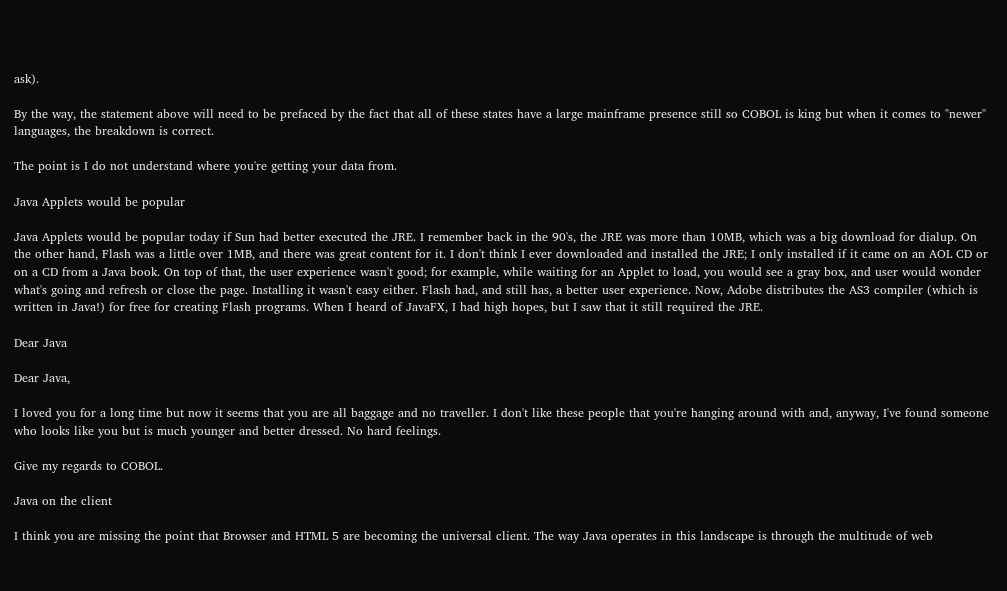ask).

By the way, the statement above will need to be prefaced by the fact that all of these states have a large mainframe presence still so COBOL is king but when it comes to "newer" languages, the breakdown is correct.

The point is I do not understand where you're getting your data from.

Java Applets would be popular

Java Applets would be popular today if Sun had better executed the JRE. I remember back in the 90's, the JRE was more than 10MB, which was a big download for dialup. On the other hand, Flash was a little over 1MB, and there was great content for it. I don't think I ever downloaded and installed the JRE; I only installed if it came on an AOL CD or on a CD from a Java book. On top of that, the user experience wasn't good; for example, while waiting for an Applet to load, you would see a gray box, and user would wonder what's going and refresh or close the page. Installing it wasn't easy either. Flash had, and still has, a better user experience. Now, Adobe distributes the AS3 compiler (which is written in Java!) for free for creating Flash programs. When I heard of JavaFX, I had high hopes, but I saw that it still required the JRE.

Dear Java

Dear Java,

I loved you for a long time but now it seems that you are all baggage and no traveller. I don't like these people that you're hanging around with and, anyway, I've found someone who looks like you but is much younger and better dressed. No hard feelings.

Give my regards to COBOL.

Java on the client

I think you are missing the point that Browser and HTML 5 are becoming the universal client. The way Java operates in this landscape is through the multitude of web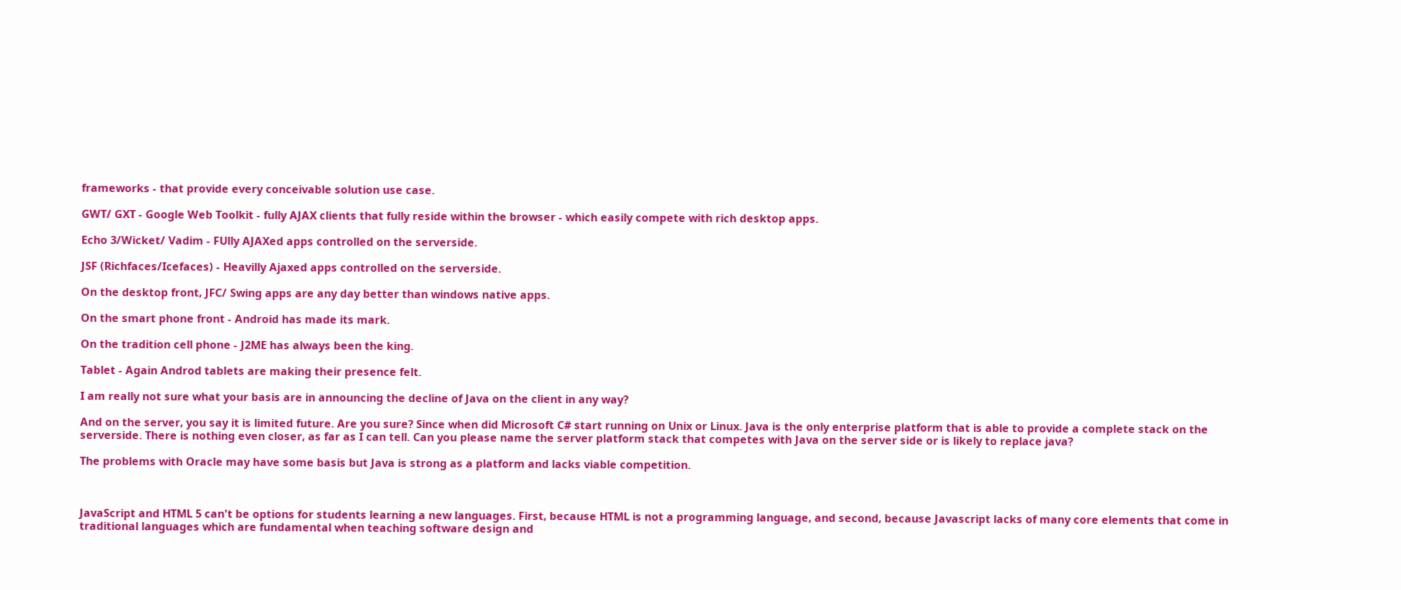frameworks - that provide every conceivable solution use case.

GWT/ GXT - Google Web Toolkit - fully AJAX clients that fully reside within the browser - which easily compete with rich desktop apps.

Echo 3/Wicket/ Vadim - FUlly AJAXed apps controlled on the serverside.

JSF (Richfaces/Icefaces) - Heavilly Ajaxed apps controlled on the serverside.

On the desktop front, JFC/ Swing apps are any day better than windows native apps.

On the smart phone front - Android has made its mark.

On the tradition cell phone - J2ME has always been the king.

Tablet - Again Androd tablets are making their presence felt.

I am really not sure what your basis are in announcing the decline of Java on the client in any way?

And on the server, you say it is limited future. Are you sure? Since when did Microsoft C# start running on Unix or Linux. Java is the only enterprise platform that is able to provide a complete stack on the serverside. There is nothing even closer, as far as I can tell. Can you please name the server platform stack that competes with Java on the server side or is likely to replace java?

The problems with Oracle may have some basis but Java is strong as a platform and lacks viable competition.



JavaScript and HTML 5 can't be options for students learning a new languages. First, because HTML is not a programming language, and second, because Javascript lacks of many core elements that come in traditional languages which are fundamental when teaching software design and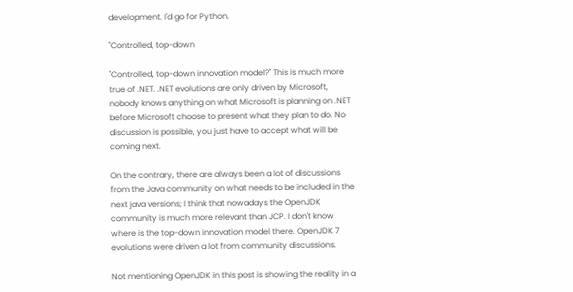development. I'd go for Python.

"Controlled, top-down

"Controlled, top-down innovation model?" This is much more true of .NET. .NET evolutions are only driven by Microsoft, nobody knows anything on what Microsoft is planning on .NET before Microsoft choose to present what they plan to do. No discussion is possible, you just have to accept what will be coming next.

On the contrary, there are always been a lot of discussions from the Java community on what needs to be included in the next java versions; I think that nowadays the OpenJDK community is much more relevant than JCP. I don't know where is the top-down innovation model there. OpenJDK 7 evolutions were driven a lot from community discussions.

Not mentioning OpenJDK in this post is showing the reality in a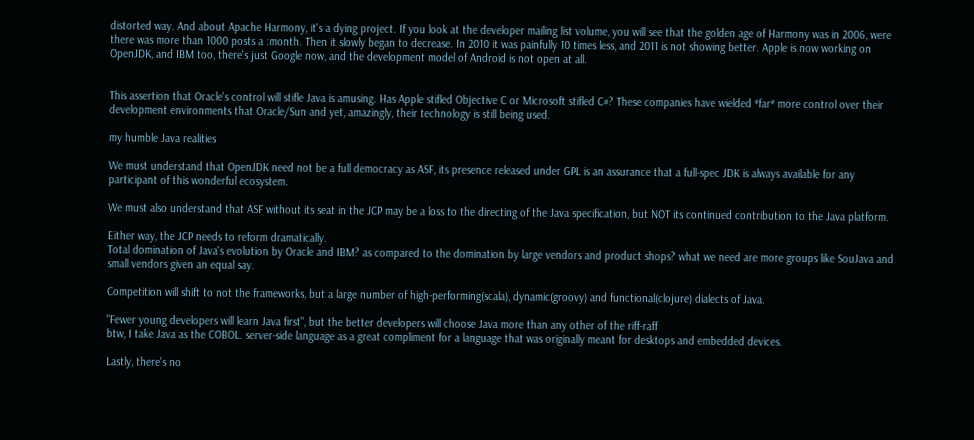distorted way. And about Apache Harmony, it's a dying project. If you look at the developer mailing list volume, you will see that the golden age of Harmony was in 2006, were there was more than 1000 posts a :month. Then it slowly began to decrease. In 2010 it was painfully 10 times less, and 2011 is not showing better. Apple is now working on OpenJDK, and IBM too, there's just Google now, and the development model of Android is not open at all.


This assertion that Oracle's control will stifle Java is amusing. Has Apple stifled Objective C or Microsoft stifled C#? These companies have wielded *far* more control over their development environments that Oracle/Sun and yet, amazingly, their technology is still being used.

my humble Java realities

We must understand that OpenJDK need not be a full democracy as ASF, its presence released under GPL is an assurance that a full-spec JDK is always available for any participant of this wonderful ecosystem.

We must also understand that ASF without its seat in the JCP may be a loss to the directing of the Java specification, but NOT its continued contribution to the Java platform.

Either way, the JCP needs to reform dramatically.
Total domination of Java's evolution by Oracle and IBM? as compared to the domination by large vendors and product shops? what we need are more groups like SouJava and small vendors given an equal say.

Competition will shift to not the frameworks, but a large number of high-performing(scala), dynamic(groovy) and functional(clojure) dialects of Java.

"Fewer young developers will learn Java first", but the better developers will choose Java more than any other of the riff-raff
btw, I take Java as the COBOL. server-side language as a great compliment for a language that was originally meant for desktops and embedded devices.

Lastly, there's no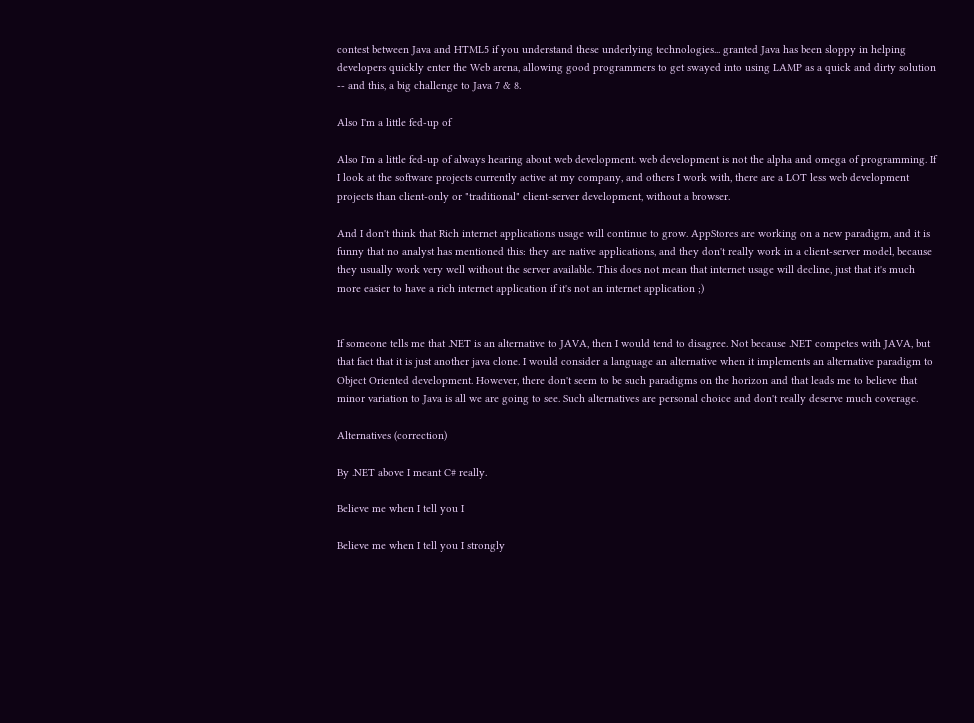contest between Java and HTML5 if you understand these underlying technologies... granted Java has been sloppy in helping developers quickly enter the Web arena, allowing good programmers to get swayed into using LAMP as a quick and dirty solution -- and this, a big challenge to Java 7 & 8.

Also I'm a little fed-up of

Also I'm a little fed-up of always hearing about web development. web development is not the alpha and omega of programming. If I look at the software projects currently active at my company, and others I work with, there are a LOT less web development projects than client-only or "traditional" client-server development, without a browser.

And I don't think that Rich internet applications usage will continue to grow. AppStores are working on a new paradigm, and it is funny that no analyst has mentioned this: they are native applications, and they don't really work in a client-server model, because they usually work very well without the server available. This does not mean that internet usage will decline, just that it's much more easier to have a rich internet application if it's not an internet application ;)


If someone tells me that .NET is an alternative to JAVA, then I would tend to disagree. Not because .NET competes with JAVA, but that fact that it is just another java clone. I would consider a language an alternative when it implements an alternative paradigm to Object Oriented development. However, there don't seem to be such paradigms on the horizon and that leads me to believe that minor variation to Java is all we are going to see. Such alternatives are personal choice and don't really deserve much coverage.

Alternatives (correction)

By .NET above I meant C# really.

Believe me when I tell you I

Believe me when I tell you I strongly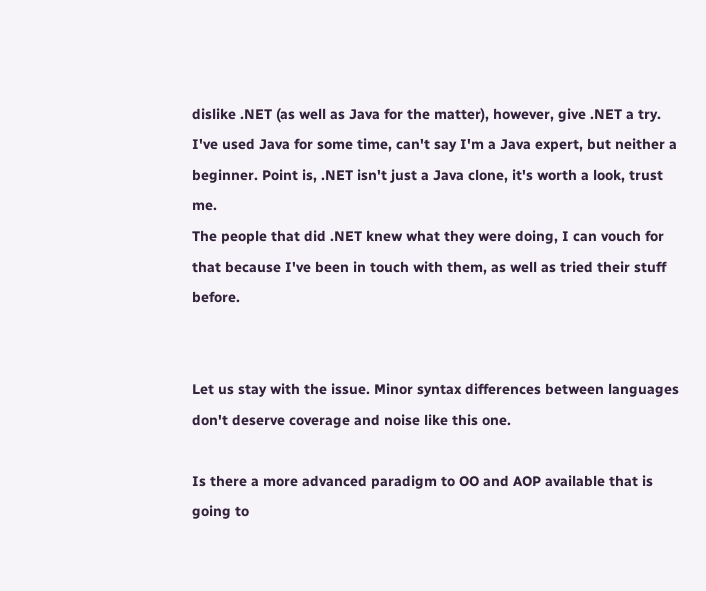dislike .NET (as well as Java for the matter), however, give .NET a try.
I've used Java for some time, can't say I'm a Java expert, but neither a beginner. Point is, .NET isn't just a Java clone, it's worth a look, trust me.
The people that did .NET knew what they were doing, I can vouch for that because I've been in touch with them, as well as tried their stuff before.


Let us stay with the issue. Minor syntax differences between languages don't deserve coverage and noise like this one.

Is there a more advanced paradigm to OO and AOP available that is going to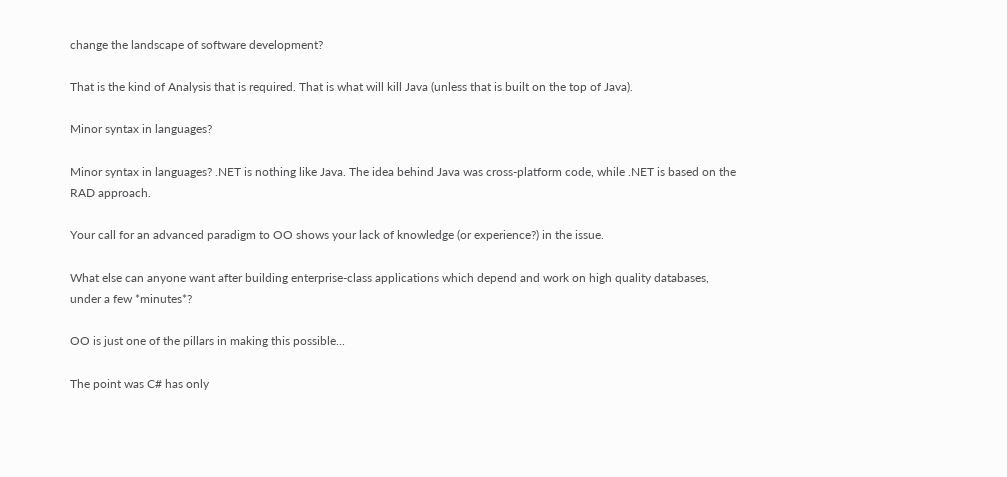change the landscape of software development?

That is the kind of Analysis that is required. That is what will kill Java (unless that is built on the top of Java).

Minor syntax in languages?

Minor syntax in languages? .NET is nothing like Java. The idea behind Java was cross-platform code, while .NET is based on the RAD approach.

Your call for an advanced paradigm to OO shows your lack of knowledge (or experience?) in the issue.

What else can anyone want after building enterprise-class applications which depend and work on high quality databases, under a few *minutes*?

OO is just one of the pillars in making this possible...

The point was C# has only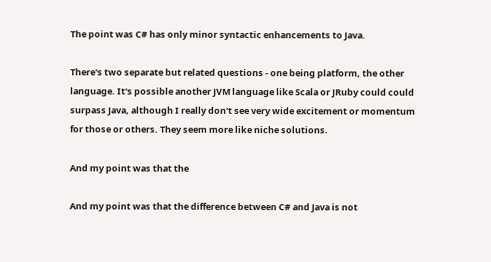The point was C# has only minor syntactic enhancements to Java.

There's two separate but related questions - one being platform, the other language. It's possible another JVM language like Scala or JRuby could could surpass Java, although I really don't see very wide excitement or momentum for those or others. They seem more like niche solutions.

And my point was that the

And my point was that the difference between C# and Java is not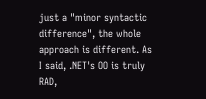just a "minor syntactic difference", the whole approach is different. As I said, .NET's OO is truly RAD,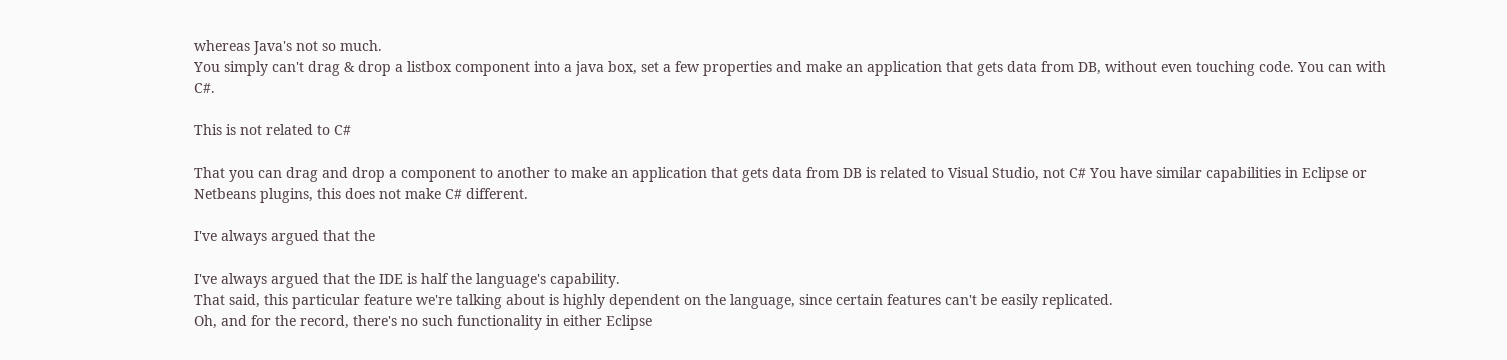whereas Java's not so much.
You simply can't drag & drop a listbox component into a java box, set a few properties and make an application that gets data from DB, without even touching code. You can with C#.

This is not related to C#

That you can drag and drop a component to another to make an application that gets data from DB is related to Visual Studio, not C# You have similar capabilities in Eclipse or Netbeans plugins, this does not make C# different.

I've always argued that the

I've always argued that the IDE is half the language's capability.
That said, this particular feature we're talking about is highly dependent on the language, since certain features can't be easily replicated.
Oh, and for the record, there's no such functionality in either Eclipse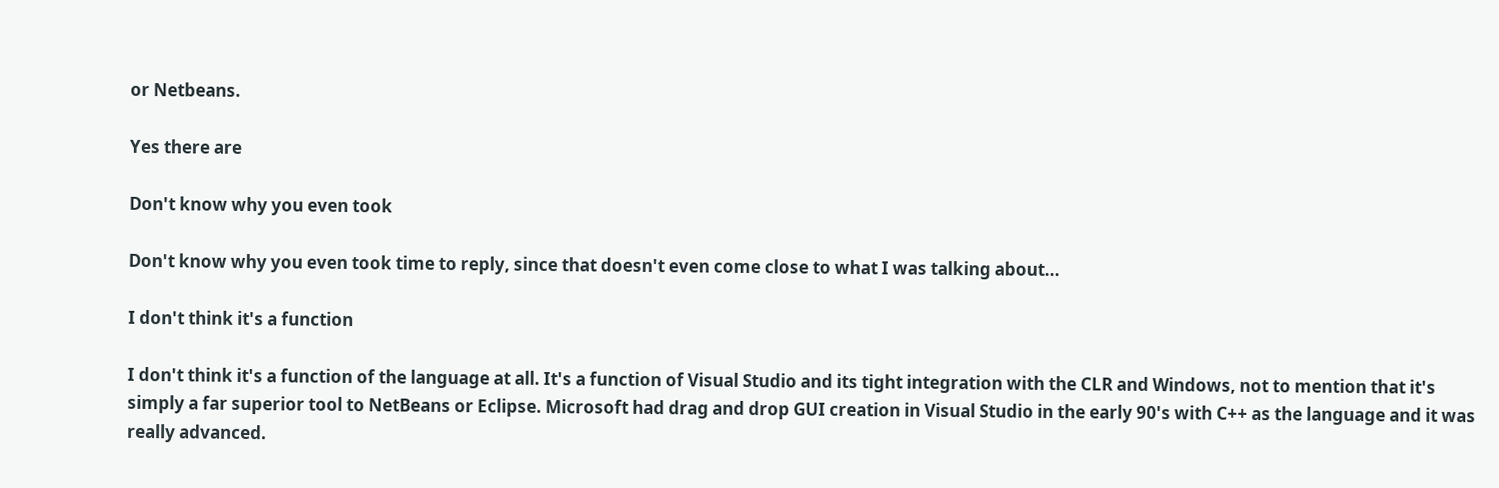or Netbeans.

Yes there are

Don't know why you even took

Don't know why you even took time to reply, since that doesn't even come close to what I was talking about...

I don't think it's a function

I don't think it's a function of the language at all. It's a function of Visual Studio and its tight integration with the CLR and Windows, not to mention that it's simply a far superior tool to NetBeans or Eclipse. Microsoft had drag and drop GUI creation in Visual Studio in the early 90's with C++ as the language and it was really advanced.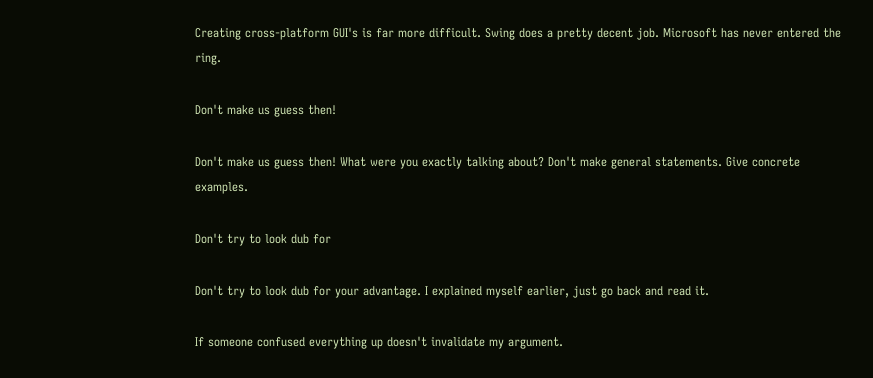Creating cross-platform GUI's is far more difficult. Swing does a pretty decent job. Microsoft has never entered the ring.

Don't make us guess then!

Don't make us guess then! What were you exactly talking about? Don't make general statements. Give concrete examples.

Don't try to look dub for

Don't try to look dub for your advantage. I explained myself earlier, just go back and read it.

If someone confused everything up doesn't invalidate my argument.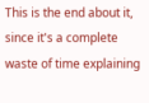This is the end about it, since it's a complete waste of time explaining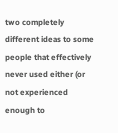two completely different ideas to some people that effectively never used either (or not experienced enough to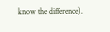know the difference).